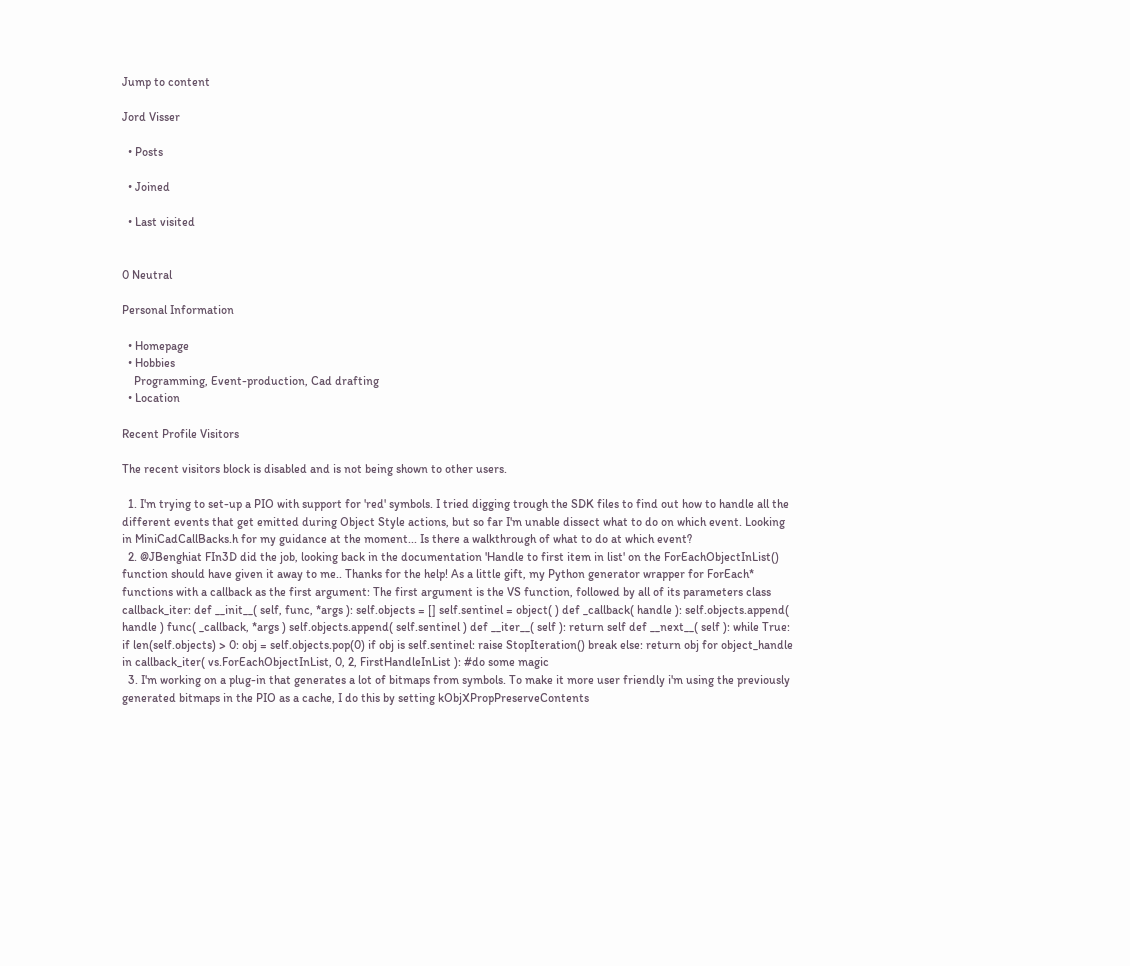Jump to content

Jord Visser

  • Posts

  • Joined

  • Last visited


0 Neutral

Personal Information

  • Homepage
  • Hobbies
    Programming, Event-production, Cad drafting
  • Location

Recent Profile Visitors

The recent visitors block is disabled and is not being shown to other users.

  1. I'm trying to set-up a PIO with support for 'red' symbols. I tried digging trough the SDK files to find out how to handle all the different events that get emitted during Object Style actions, but so far I'm unable dissect what to do on which event. Looking in MiniCadCallBacks.h for my guidance at the moment... Is there a walkthrough of what to do at which event?
  2. @JBenghiat FIn3D did the job, looking back in the documentation 'Handle to first item in list' on the ForEachObjectInList() function should have given it away to me.. Thanks for the help! As a little gift, my Python generator wrapper for ForEach* functions with a callback as the first argument: The first argument is the VS function, followed by all of its parameters class callback_iter: def __init__( self, func, *args ): self.objects = [] self.sentinel = object( ) def _callback( handle ): self.objects.append( handle ) func( _callback, *args ) self.objects.append( self.sentinel ) def __iter__( self ): return self def __next__( self ): while True: if len(self.objects) > 0: obj = self.objects.pop(0) if obj is self.sentinel: raise StopIteration() break else: return obj for object_handle in callback_iter( vs.ForEachObjectInList, 0, 2, FirstHandleInList ): #do some magic
  3. I'm working on a plug-in that generates a lot of bitmaps from symbols. To make it more user friendly i'm using the previously generated bitmaps in the PIO as a cache, I do this by setting kObjXPropPreserveContents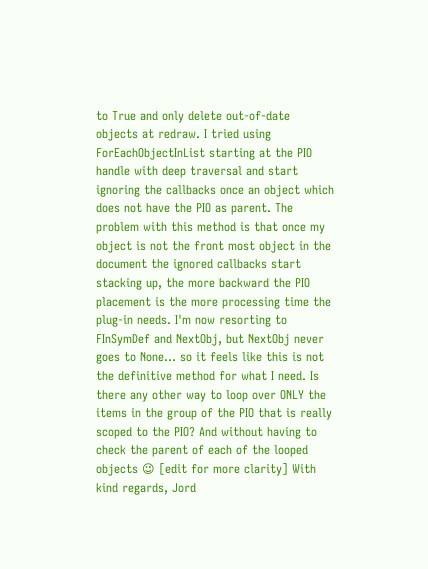to True and only delete out-of-date objects at redraw. I tried using ForEachObjectInList starting at the PIO handle with deep traversal and start ignoring the callbacks once an object which does not have the PIO as parent. The problem with this method is that once my object is not the front most object in the document the ignored callbacks start stacking up, the more backward the PIO placement is the more processing time the plug-in needs. I'm now resorting to FInSymDef and NextObj, but NextObj never goes to None... so it feels like this is not the definitive method for what I need. Is there any other way to loop over ONLY the items in the group of the PIO that is really scoped to the PIO? And without having to check the parent of each of the looped objects 😉 [edit for more clarity] With kind regards, Jord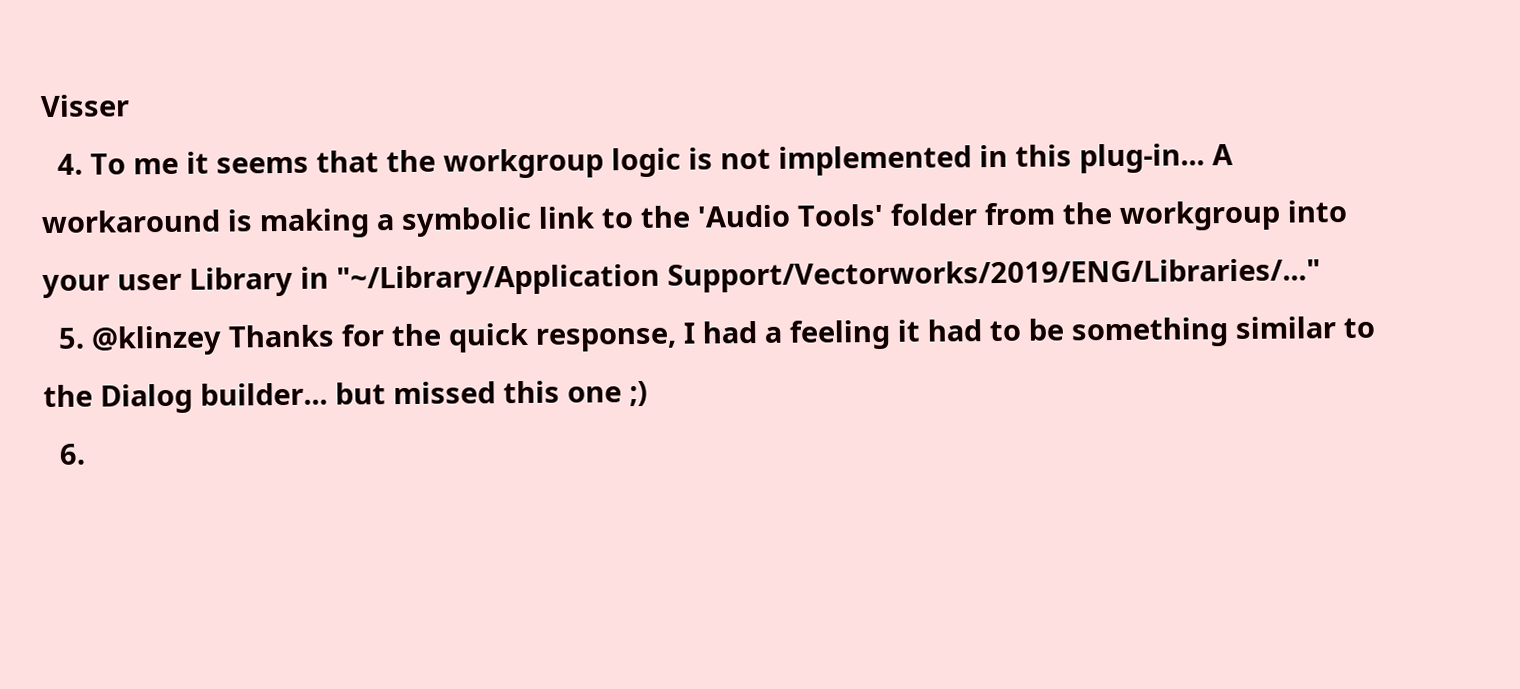Visser
  4. To me it seems that the workgroup logic is not implemented in this plug-in... A workaround is making a symbolic link to the 'Audio Tools' folder from the workgroup into your user Library in "~/Library/Application Support/Vectorworks/2019/ENG/Libraries/..."
  5. @klinzey Thanks for the quick response, I had a feeling it had to be something similar to the Dialog builder... but missed this one ;)
  6.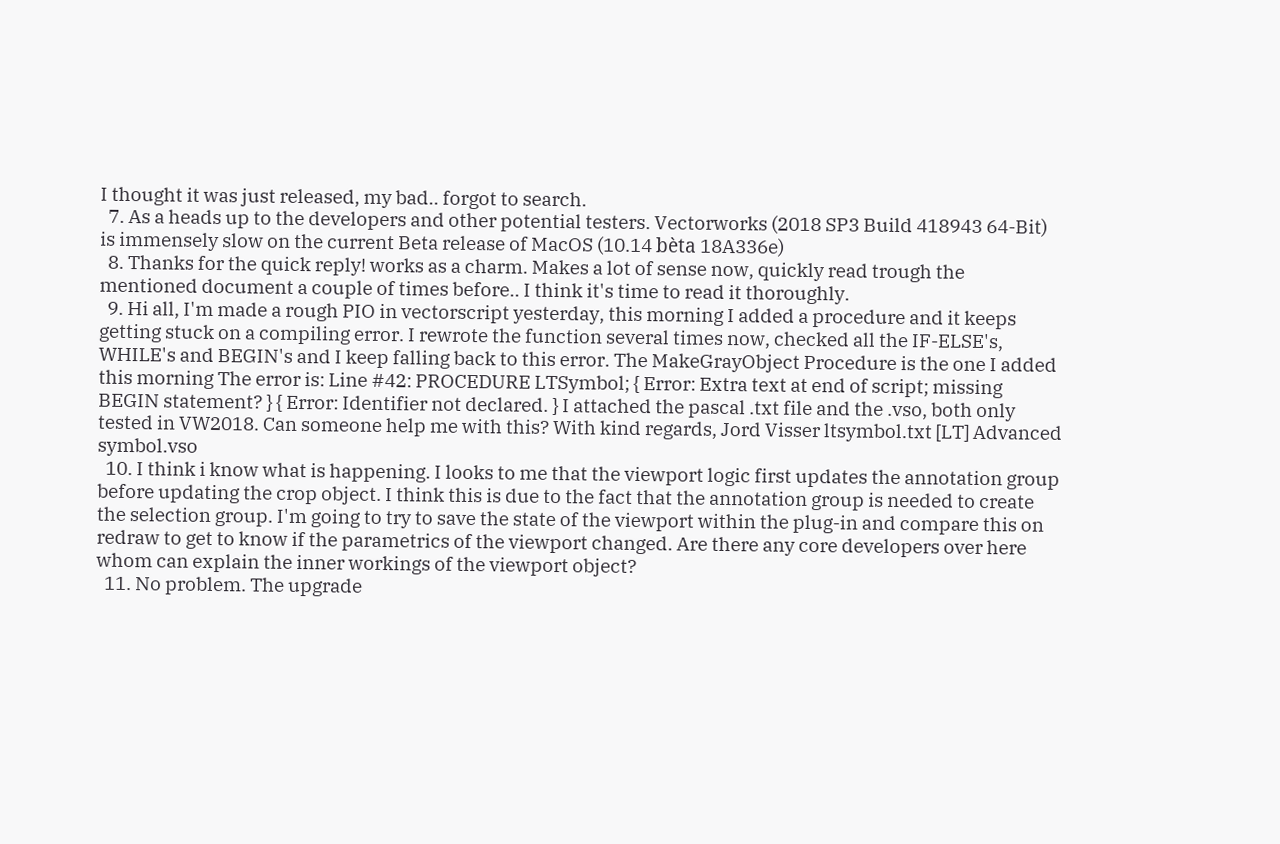I thought it was just released, my bad.. forgot to search.
  7. As a heads up to the developers and other potential testers. Vectorworks (2018 SP3 Build 418943 64-Bit) is immensely slow on the current Beta release of MacOS (10.14 bèta 18A336e)
  8. Thanks for the quick reply! works as a charm. Makes a lot of sense now, quickly read trough the mentioned document a couple of times before.. I think it's time to read it thoroughly.
  9. Hi all, I'm made a rough PIO in vectorscript yesterday, this morning I added a procedure and it keeps getting stuck on a compiling error. I rewrote the function several times now, checked all the IF-ELSE's, WHILE's and BEGIN's and I keep falling back to this error. The MakeGrayObject Procedure is the one I added this morning The error is: Line #42: PROCEDURE LTSymbol; { Error: Extra text at end of script; missing BEGIN statement? } { Error: Identifier not declared. } I attached the pascal .txt file and the .vso, both only tested in VW2018. Can someone help me with this? With kind regards, Jord Visser ltsymbol.txt [LT] Advanced symbol.vso
  10. I think i know what is happening. I looks to me that the viewport logic first updates the annotation group before updating the crop object. I think this is due to the fact that the annotation group is needed to create the selection group. I'm going to try to save the state of the viewport within the plug-in and compare this on redraw to get to know if the parametrics of the viewport changed. Are there any core developers over here whom can explain the inner workings of the viewport object?
  11. No problem. The upgrade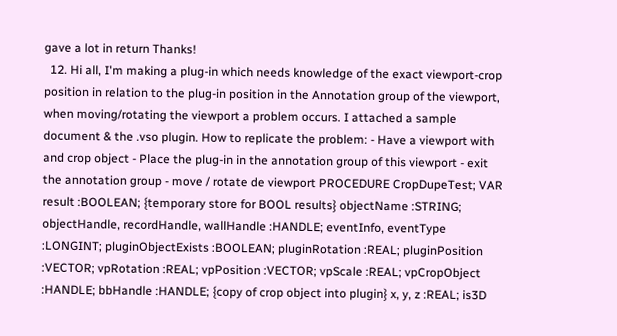gave a lot in return Thanks!
  12. Hi all, I'm making a plug-in which needs knowledge of the exact viewport-crop position in relation to the plug-in position in the Annotation group of the viewport, when moving/rotating the viewport a problem occurs. I attached a sample document & the .vso plugin. How to replicate the problem: - Have a viewport with and crop object - Place the plug-in in the annotation group of this viewport - exit the annotation group - move / rotate de viewport PROCEDURE CropDupeTest; VAR result :BOOLEAN; {temporary store for BOOL results} objectName :STRING; objectHandle, recordHandle, wallHandle :HANDLE; eventInfo, eventType :LONGINT; pluginObjectExists :BOOLEAN; pluginRotation :REAL; pluginPosition :VECTOR; vpRotation :REAL; vpPosition :VECTOR; vpScale :REAL; vpCropObject :HANDLE; bbHandle :HANDLE; {copy of crop object into plugin} x, y, z :REAL; is3D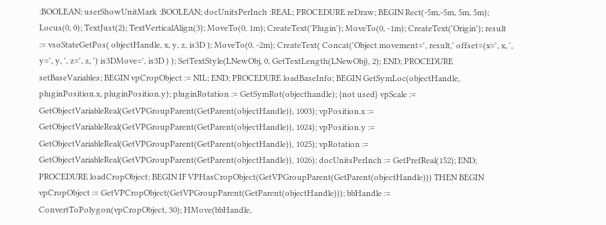:BOOLEAN; userShowUnitMark :BOOLEAN; docUnitsPerInch :REAL; PROCEDURE reDraw; BEGIN Rect(-5m,-5m, 5m, 5m); Locus(0, 0); TextJust(2); TextVerticalAlign(3); MoveTo(0, 1m); CreateText('Plugin'); MoveTo(0, -1m); CreateText('Origin'); result := vsoStateGetPos( objectHandle, x, y, z, is3D ); MoveTo(0, -2m); CreateText( Concat('Object movement=', result,' offset=(x=', x, ', y=', y, ', z=', z, ') is3DMove=', is3D ) ); SetTextStyle(LNewObj, 0, GetTextLength(LNewObj), 2); END; PROCEDURE setBaseVariables; BEGIN vpCropObject := NIL; END; PROCEDURE loadBaseInfo; BEGIN GetSymLoc(objectHandle, pluginPosition.x, pluginPosition.y); pluginRotation := GetSymRot(objecthandle); {not used} vpScale := GetObjectVariableReal(GetVPGroupParent(GetParent(objectHandle)), 1003); vpPosition.x := GetObjectVariableReal(GetVPGroupParent(GetParent(objectHandle)), 1024); vpPosition.y := GetObjectVariableReal(GetVPGroupParent(GetParent(objectHandle)), 1025); vpRotation := GetObjectVariableReal(GetVPGroupParent(GetParent(objectHandle)), 1026); docUnitsPerInch := GetPrefReal(152); END; PROCEDURE loadCropObject; BEGIN IF VPHasCropObject(GetVPGroupParent(GetParent(objectHandle))) THEN BEGIN vpCropObject := GetVPCropObject(GetVPGroupParent(GetParent(objectHandle))); bbHandle := ConvertToPolygon(vpCropObject, 30); HMove(bbHandle,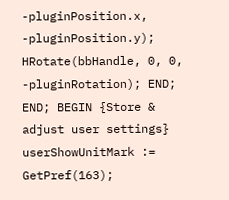-pluginPosition.x, -pluginPosition.y); HRotate(bbHandle, 0, 0, -pluginRotation); END; END; BEGIN {Store & adjust user settings} userShowUnitMark := GetPref(163);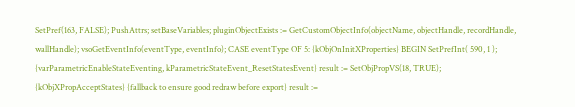SetPref(163, FALSE); PushAttrs; setBaseVariables; pluginObjectExists := GetCustomObjectInfo(objectName, objectHandle, recordHandle, wallHandle); vsoGetEventInfo(eventType, eventInfo); CASE eventType OF 5: {kObjOnInitXProperties} BEGIN SetPrefInt( 590, 1 ); {varParametricEnableStateEventing, kParametricStateEvent_ResetStatesEvent} result := SetObjPropVS(18, TRUE); {kObjXPropAcceptStates} {fallback to ensure good redraw before export} result :=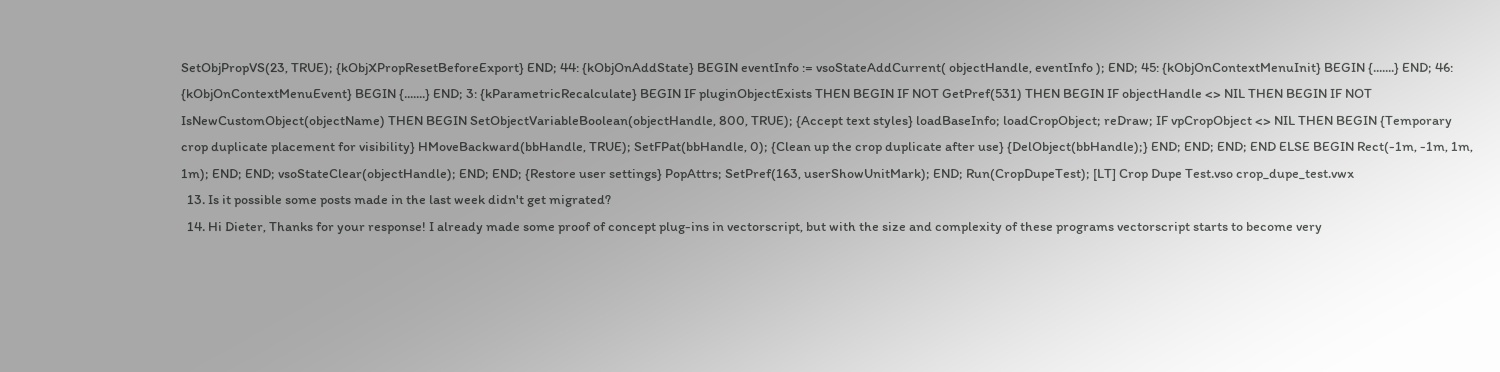SetObjPropVS(23, TRUE); {kObjXPropResetBeforeExport} END; 44: {kObjOnAddState} BEGIN eventInfo := vsoStateAddCurrent( objectHandle, eventInfo ); END; 45: {kObjOnContextMenuInit} BEGIN {.......} END; 46: {kObjOnContextMenuEvent} BEGIN {.......} END; 3: {kParametricRecalculate} BEGIN IF pluginObjectExists THEN BEGIN IF NOT GetPref(531) THEN BEGIN IF objectHandle <> NIL THEN BEGIN IF NOT IsNewCustomObject(objectName) THEN BEGIN SetObjectVariableBoolean(objectHandle, 800, TRUE); {Accept text styles} loadBaseInfo; loadCropObject; reDraw; IF vpCropObject <> NIL THEN BEGIN {Temporary crop duplicate placement for visibility} HMoveBackward(bbHandle, TRUE); SetFPat(bbHandle, 0); {Clean up the crop duplicate after use} {DelObject(bbHandle);} END; END; END; END ELSE BEGIN Rect(-1m, -1m, 1m, 1m); END; END; vsoStateClear(objectHandle); END; END; {Restore user settings} PopAttrs; SetPref(163, userShowUnitMark); END; Run(CropDupeTest); [LT] Crop Dupe Test.vso crop_dupe_test.vwx
  13. Is it possible some posts made in the last week didn't get migrated?
  14. Hi Dieter, Thanks for your response! I already made some proof of concept plug-ins in vectorscript, but with the size and complexity of these programs vectorscript starts to become very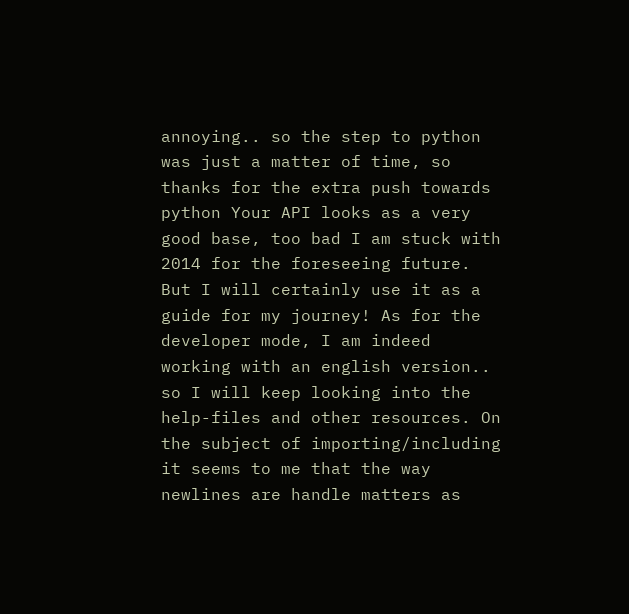annoying.. so the step to python was just a matter of time, so thanks for the extra push towards python Your API looks as a very good base, too bad I am stuck with 2014 for the foreseeing future. But I will certainly use it as a guide for my journey! As for the developer mode, I am indeed working with an english version.. so I will keep looking into the help-files and other resources. On the subject of importing/including it seems to me that the way newlines are handle matters as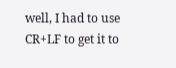well, I had to use CR+LF to get it to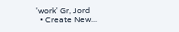'work' Gr, Jord
  • Create New...